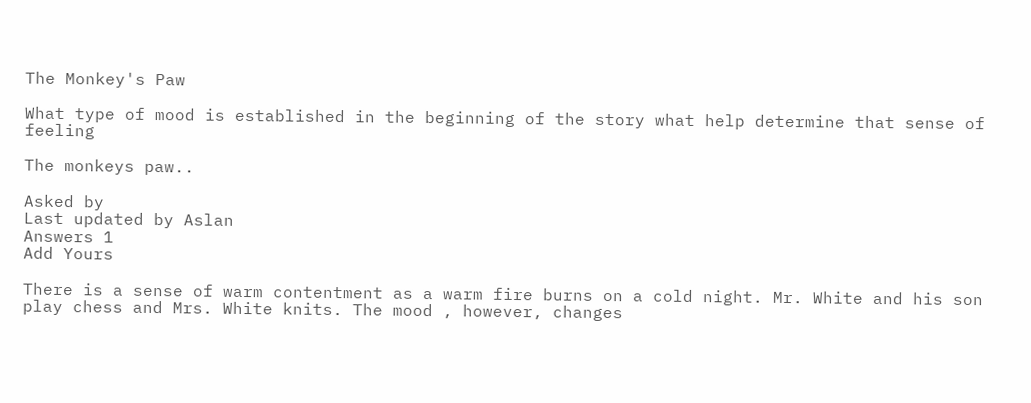The Monkey's Paw

What type of mood is established in the beginning of the story what help determine that sense of feeling

The monkeys paw..

Asked by
Last updated by Aslan
Answers 1
Add Yours

There is a sense of warm contentment as a warm fire burns on a cold night. Mr. White and his son play chess and Mrs. White knits. The mood , however, changes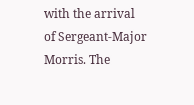with the arrival of Sergeant-Major Morris. The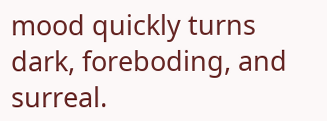mood quickly turns dark, foreboding, and surreal.